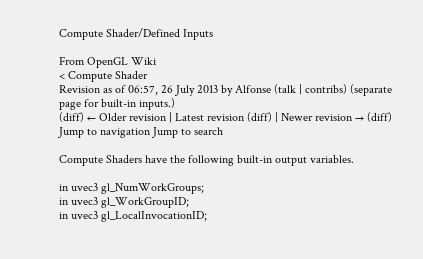Compute Shader/Defined Inputs

From OpenGL Wiki
< Compute Shader
Revision as of 06:57, 26 July 2013 by Alfonse (talk | contribs) (separate page for built-in inputs.)
(diff) ← Older revision | Latest revision (diff) | Newer revision → (diff)
Jump to navigation Jump to search

Compute Shaders have the following built-in output variables.

in uvec3 gl_NumWorkGroups;
in uvec3 gl_WorkGroupID;
in uvec3 gl_LocalInvocationID;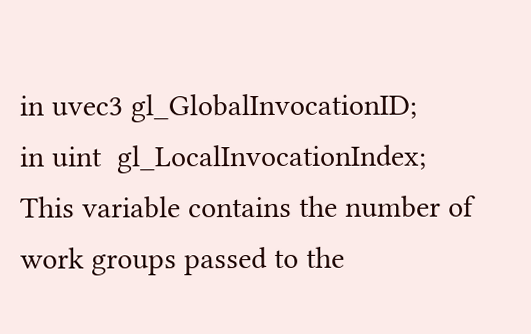in uvec3 gl_GlobalInvocationID;
in uint  gl_LocalInvocationIndex;
This variable contains the number of work groups passed to the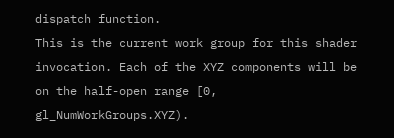dispatch function.
This is the current work group for this shader invocation. Each of the XYZ components will be on the half-open range [0, gl_NumWorkGroups.XYZ).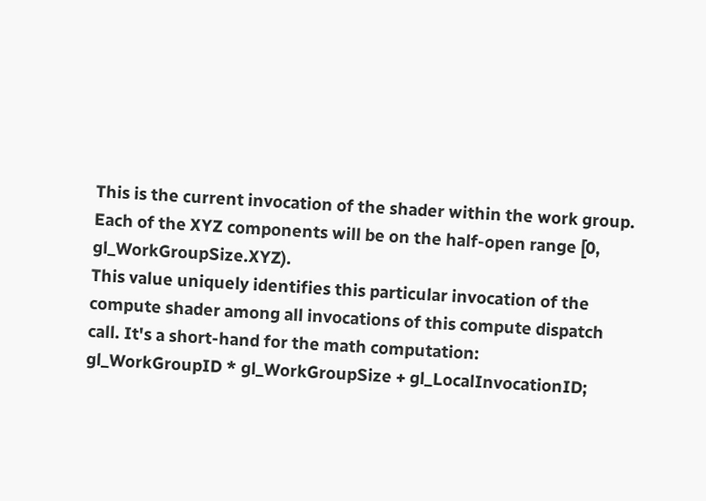This is the current invocation of the shader within the work group. Each of the XYZ components will be on the half-open range [0, gl_WorkGroupSize.XYZ).
This value uniquely identifies this particular invocation of the compute shader among all invocations of this compute dispatch call. It's a short-hand for the math computation:
gl_WorkGroupID * gl_WorkGroupSize + gl_LocalInvocationID;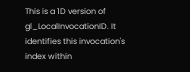This is a 1D version of gl_LocalInvocationID. It identifies this invocation's index within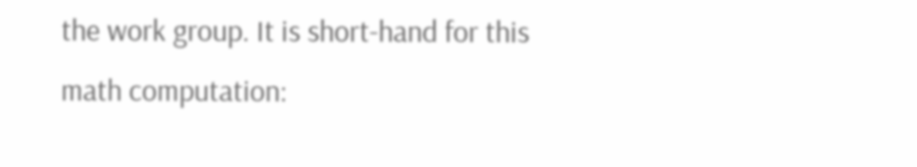the work group. It is short-hand for this math computation: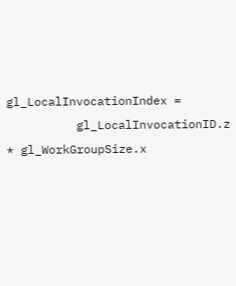gl_LocalInvocationIndex =
          gl_LocalInvocationID.z * gl_WorkGroupSize.x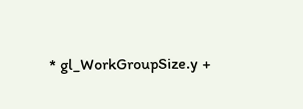* gl_WorkGroupSize.y +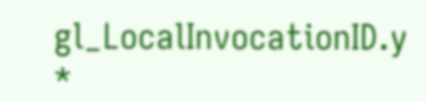gl_LocalInvocationID.y *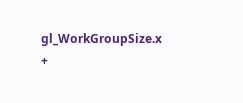gl_WorkGroupSize.x +